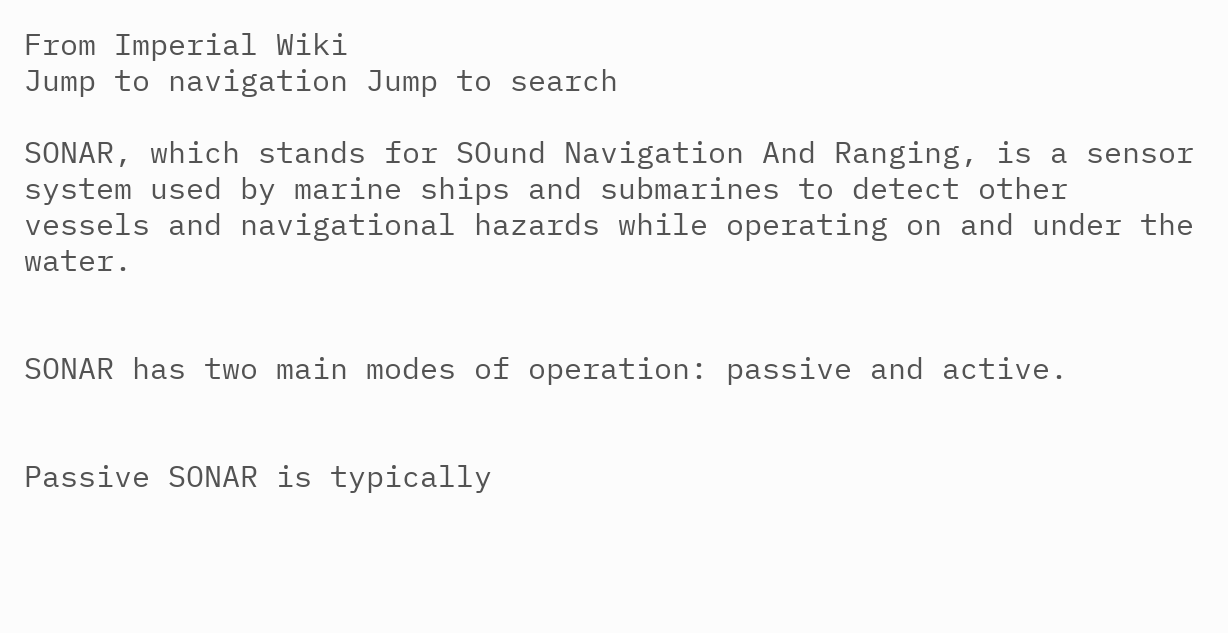From Imperial Wiki
Jump to navigation Jump to search

SONAR, which stands for SOund Navigation And Ranging, is a sensor system used by marine ships and submarines to detect other vessels and navigational hazards while operating on and under the water.


SONAR has two main modes of operation: passive and active.


Passive SONAR is typically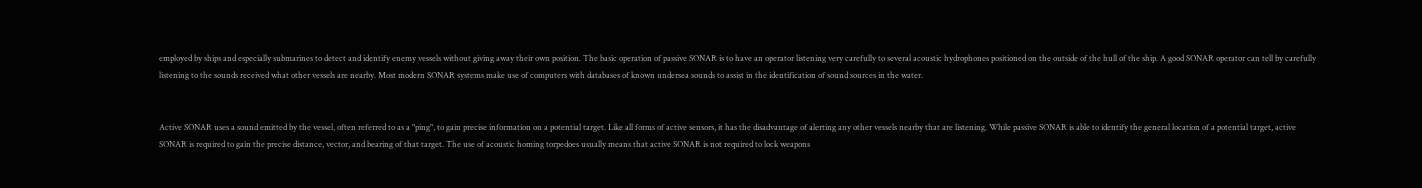employed by ships and especially submarines to detect and identify enemy vessels without giving away their own position. The basic operation of passive SONAR is to have an operator listening very carefully to several acoustic hydrophones positioned on the outside of the hull of the ship. A good SONAR operator can tell by carefully listening to the sounds received what other vessels are nearby. Most modern SONAR systems make use of computers with databases of known undersea sounds to assist in the identification of sound sources in the water.


Active SONAR uses a sound emitted by the vessel, often referred to as a "ping", to gain precise information on a potential target. Like all forms of active sensors, it has the disadvantage of alerting any other vessels nearby that are listening. While passive SONAR is able to identify the general location of a potential target, active SONAR is required to gain the precise distance, vector, and bearing of that target. The use of acoustic homing torpedoes usually means that active SONAR is not required to lock weapons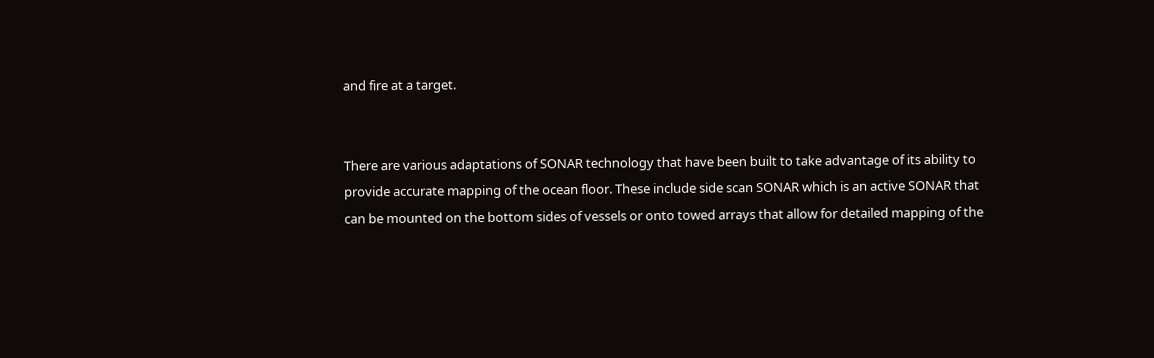and fire at a target.


There are various adaptations of SONAR technology that have been built to take advantage of its ability to provide accurate mapping of the ocean floor. These include side scan SONAR which is an active SONAR that can be mounted on the bottom sides of vessels or onto towed arrays that allow for detailed mapping of the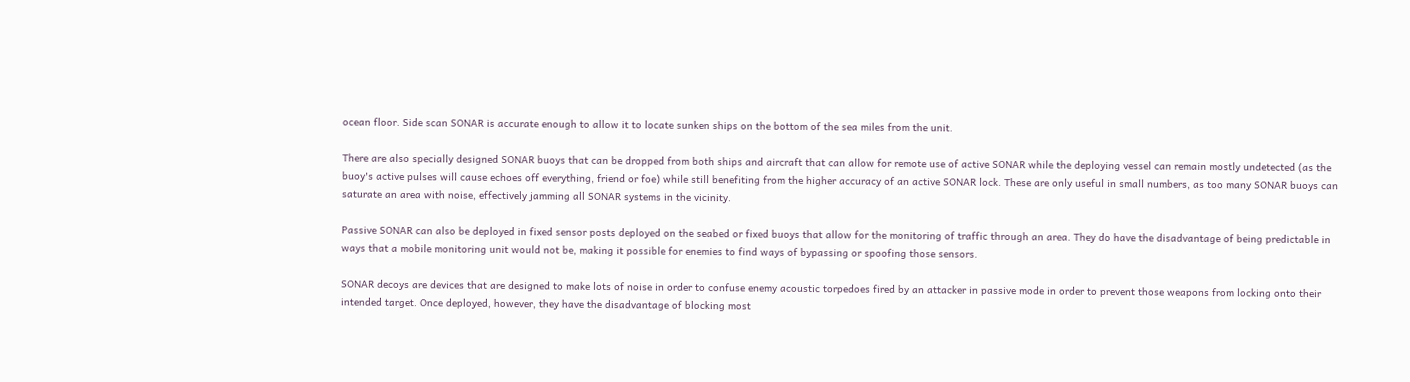ocean floor. Side scan SONAR is accurate enough to allow it to locate sunken ships on the bottom of the sea miles from the unit.

There are also specially designed SONAR buoys that can be dropped from both ships and aircraft that can allow for remote use of active SONAR while the deploying vessel can remain mostly undetected (as the buoy's active pulses will cause echoes off everything, friend or foe) while still benefiting from the higher accuracy of an active SONAR lock. These are only useful in small numbers, as too many SONAR buoys can saturate an area with noise, effectively jamming all SONAR systems in the vicinity.

Passive SONAR can also be deployed in fixed sensor posts deployed on the seabed or fixed buoys that allow for the monitoring of traffic through an area. They do have the disadvantage of being predictable in ways that a mobile monitoring unit would not be, making it possible for enemies to find ways of bypassing or spoofing those sensors.

SONAR decoys are devices that are designed to make lots of noise in order to confuse enemy acoustic torpedoes fired by an attacker in passive mode in order to prevent those weapons from locking onto their intended target. Once deployed, however, they have the disadvantage of blocking most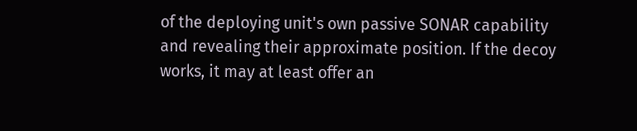of the deploying unit's own passive SONAR capability and revealing their approximate position. If the decoy works, it may at least offer an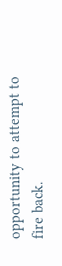opportunity to attempt to fire back.